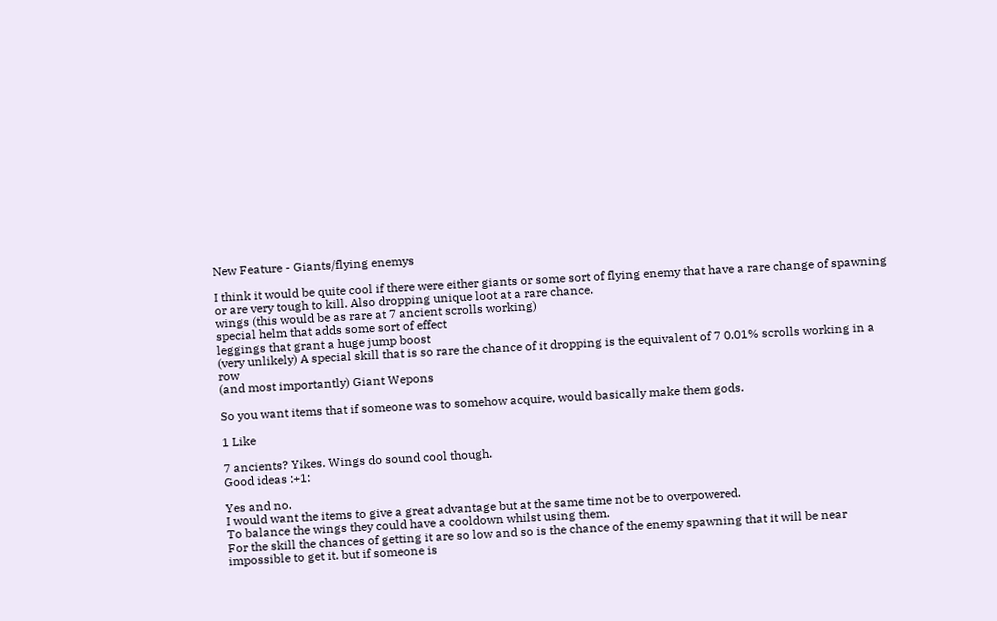New Feature - Giants/flying enemys

I think it would be quite cool if there were either giants or some sort of flying enemy that have a rare change of spawning or are very tough to kill. Also dropping unique loot at a rare chance.
wings (this would be as rare at 7 ancient scrolls working)
special helm that adds some sort of effect
leggings that grant a huge jump boost
(very unlikely) A special skill that is so rare the chance of it dropping is the equivalent of 7 0.01% scrolls working in a row
(and most importantly) Giant Wepons

So you want items that if someone was to somehow acquire, would basically make them gods.

1 Like

7 ancients? Yikes. Wings do sound cool though.
Good ideas :+1:

Yes and no.
I would want the items to give a great advantage but at the same time not be to overpowered.
To balance the wings they could have a cooldown whilst using them.
For the skill the chances of getting it are so low and so is the chance of the enemy spawning that it will be near impossible to get it. but if someone is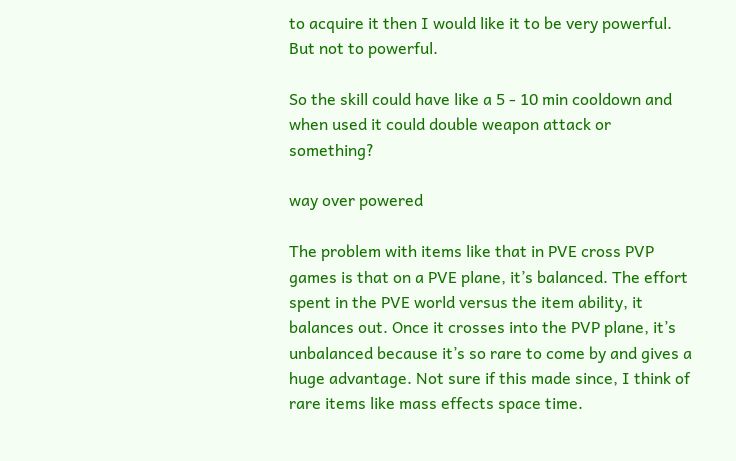to acquire it then I would like it to be very powerful. But not to powerful.

So the skill could have like a 5 - 10 min cooldown and when used it could double weapon attack or something?

way over powered

The problem with items like that in PVE cross PVP games is that on a PVE plane, it’s balanced. The effort spent in the PVE world versus the item ability, it balances out. Once it crosses into the PVP plane, it’s unbalanced because it’s so rare to come by and gives a huge advantage. Not sure if this made since, I think of rare items like mass effects space time.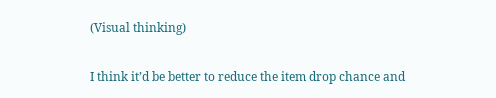(Visual thinking)

I think it’d be better to reduce the item drop chance and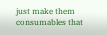just make them consumables that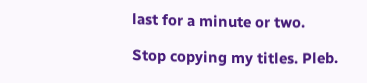last for a minute or two.

Stop copying my titles. Pleb.